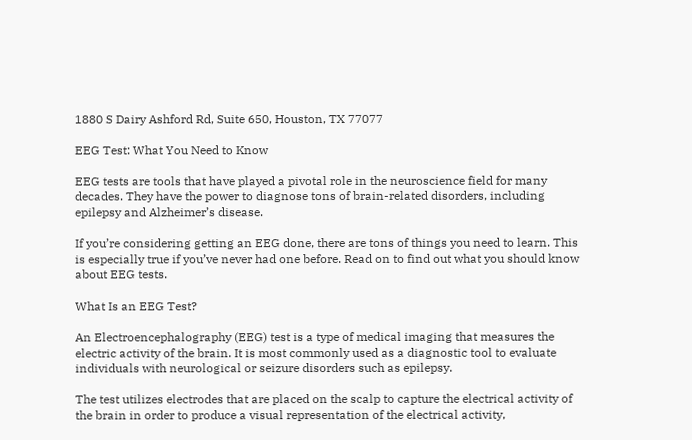1880 S Dairy Ashford Rd, Suite 650, Houston, TX 77077

EEG Test: What You Need to Know

EEG tests are tools that have played a pivotal role in the neuroscience field for many decades. They have the power to diagnose tons of brain-related disorders, including epilepsy and Alzheimer’s disease.

If you’re considering getting an EEG done, there are tons of things you need to learn. This is especially true if you’ve never had one before. Read on to find out what you should know about EEG tests.

What Is an EEG Test?

An Electroencephalography (EEG) test is a type of medical imaging that measures the electric activity of the brain. It is most commonly used as a diagnostic tool to evaluate individuals with neurological or seizure disorders such as epilepsy.

The test utilizes electrodes that are placed on the scalp to capture the electrical activity of the brain in order to produce a visual representation of the electrical activity,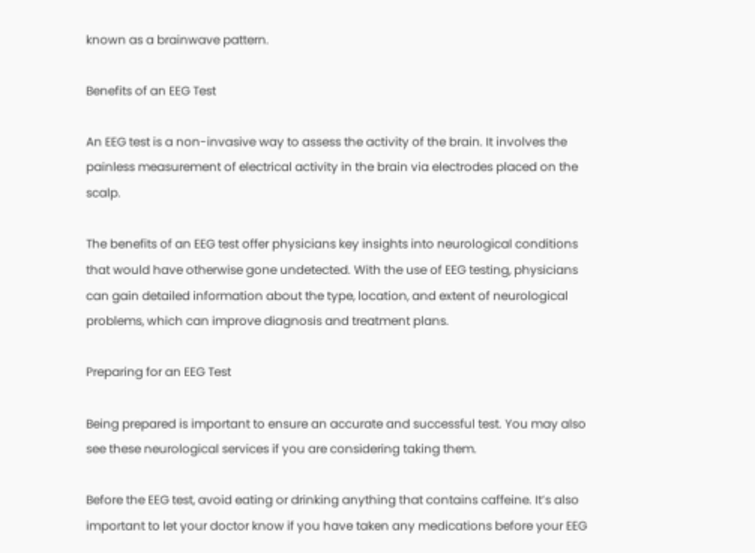known as a brainwave pattern.

Benefits of an EEG Test

An EEG test is a non-invasive way to assess the activity of the brain. It involves the painless measurement of electrical activity in the brain via electrodes placed on the scalp.

The benefits of an EEG test offer physicians key insights into neurological conditions that would have otherwise gone undetected. With the use of EEG testing, physicians can gain detailed information about the type, location, and extent of neurological problems, which can improve diagnosis and treatment plans.

Preparing for an EEG Test

Being prepared is important to ensure an accurate and successful test. You may also see these neurological services if you are considering taking them.

Before the EEG test, avoid eating or drinking anything that contains caffeine. It’s also important to let your doctor know if you have taken any medications before your EEG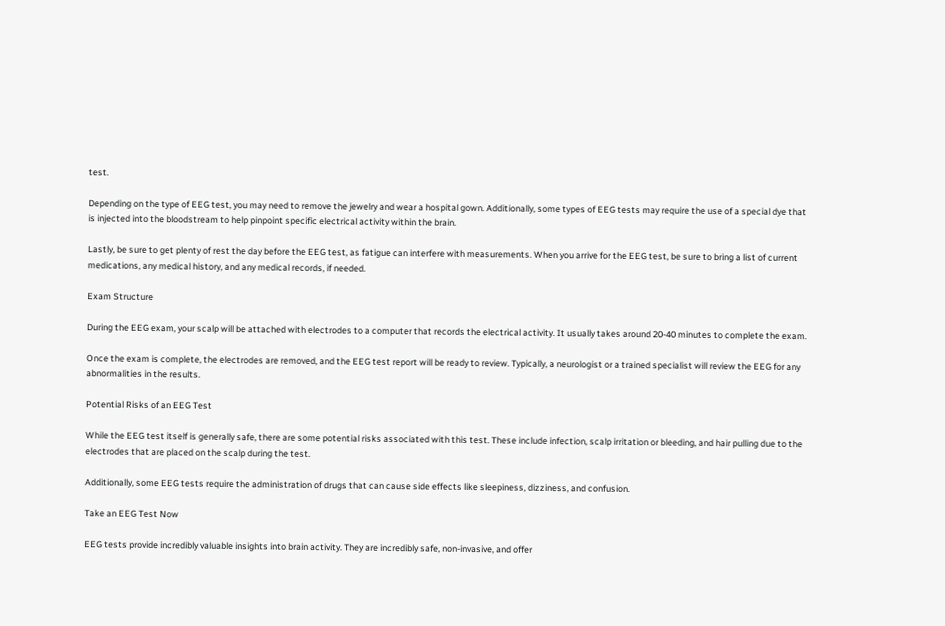test.

Depending on the type of EEG test, you may need to remove the jewelry and wear a hospital gown. Additionally, some types of EEG tests may require the use of a special dye that is injected into the bloodstream to help pinpoint specific electrical activity within the brain.

Lastly, be sure to get plenty of rest the day before the EEG test, as fatigue can interfere with measurements. When you arrive for the EEG test, be sure to bring a list of current medications, any medical history, and any medical records, if needed.

Exam Structure

During the EEG exam, your scalp will be attached with electrodes to a computer that records the electrical activity. It usually takes around 20-40 minutes to complete the exam.

Once the exam is complete, the electrodes are removed, and the EEG test report will be ready to review. Typically, a neurologist or a trained specialist will review the EEG for any abnormalities in the results.

Potential Risks of an EEG Test

While the EEG test itself is generally safe, there are some potential risks associated with this test. These include infection, scalp irritation or bleeding, and hair pulling due to the electrodes that are placed on the scalp during the test.

Additionally, some EEG tests require the administration of drugs that can cause side effects like sleepiness, dizziness, and confusion.

Take an EEG Test Now

EEG tests provide incredibly valuable insights into brain activity. They are incredibly safe, non-invasive, and offer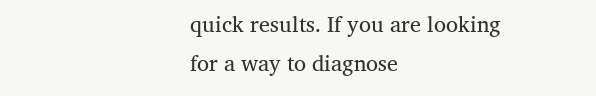quick results. If you are looking for a way to diagnose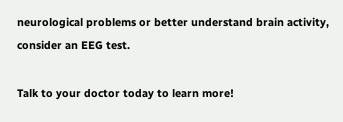neurological problems or better understand brain activity, consider an EEG test.

Talk to your doctor today to learn more!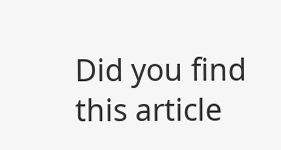Did you find this article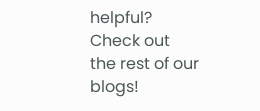helpful? Check out the rest of our blogs!